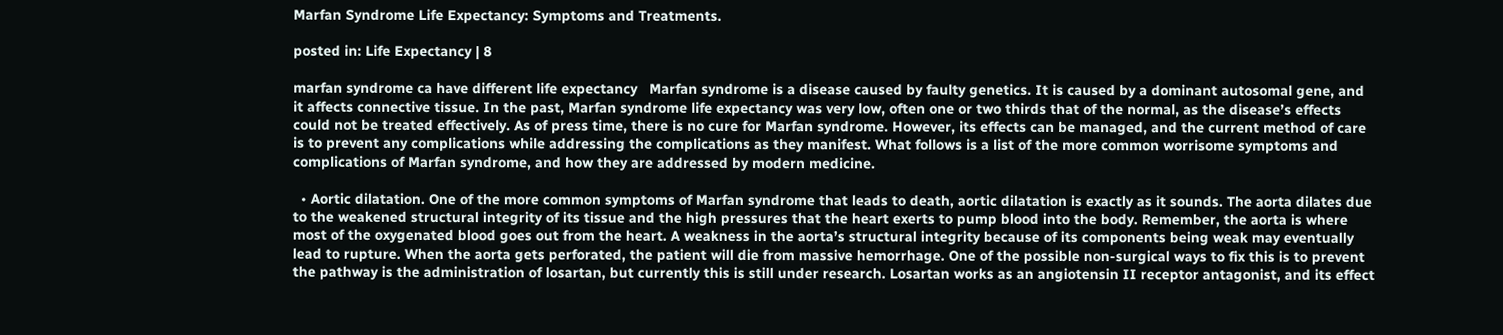Marfan Syndrome Life Expectancy: Symptoms and Treatments.

posted in: Life Expectancy | 8

marfan syndrome ca have different life expectancy   Marfan syndrome is a disease caused by faulty genetics. It is caused by a dominant autosomal gene, and it affects connective tissue. In the past, Marfan syndrome life expectancy was very low, often one or two thirds that of the normal, as the disease’s effects could not be treated effectively. As of press time, there is no cure for Marfan syndrome. However, its effects can be managed, and the current method of care is to prevent any complications while addressing the complications as they manifest. What follows is a list of the more common worrisome symptoms and complications of Marfan syndrome, and how they are addressed by modern medicine.

  • Aortic dilatation. One of the more common symptoms of Marfan syndrome that leads to death, aortic dilatation is exactly as it sounds. The aorta dilates due to the weakened structural integrity of its tissue and the high pressures that the heart exerts to pump blood into the body. Remember, the aorta is where most of the oxygenated blood goes out from the heart. A weakness in the aorta’s structural integrity because of its components being weak may eventually lead to rupture. When the aorta gets perforated, the patient will die from massive hemorrhage. One of the possible non-surgical ways to fix this is to prevent the pathway is the administration of losartan, but currently this is still under research. Losartan works as an angiotensin II receptor antagonist, and its effect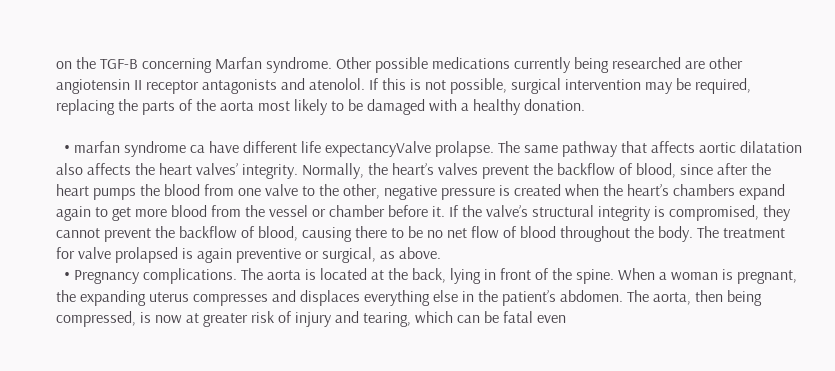on the TGF-B concerning Marfan syndrome. Other possible medications currently being researched are other angiotensin II receptor antagonists and atenolol. If this is not possible, surgical intervention may be required, replacing the parts of the aorta most likely to be damaged with a healthy donation.

  • marfan syndrome ca have different life expectancyValve prolapse. The same pathway that affects aortic dilatation also affects the heart valves’ integrity. Normally, the heart’s valves prevent the backflow of blood, since after the heart pumps the blood from one valve to the other, negative pressure is created when the heart’s chambers expand again to get more blood from the vessel or chamber before it. If the valve’s structural integrity is compromised, they cannot prevent the backflow of blood, causing there to be no net flow of blood throughout the body. The treatment for valve prolapsed is again preventive or surgical, as above.
  • Pregnancy complications. The aorta is located at the back, lying in front of the spine. When a woman is pregnant, the expanding uterus compresses and displaces everything else in the patient’s abdomen. The aorta, then being compressed, is now at greater risk of injury and tearing, which can be fatal even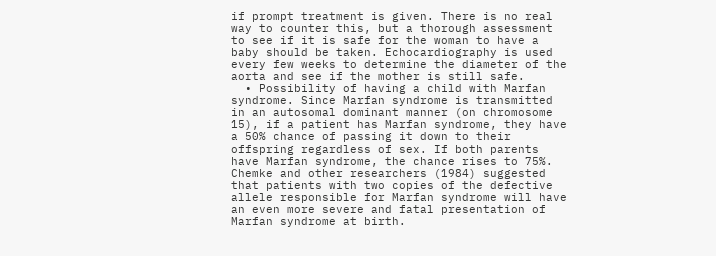if prompt treatment is given. There is no real way to counter this, but a thorough assessment to see if it is safe for the woman to have a baby should be taken. Echocardiography is used every few weeks to determine the diameter of the aorta and see if the mother is still safe.
  • Possibility of having a child with Marfan syndrome. Since Marfan syndrome is transmitted in an autosomal dominant manner (on chromosome 15), if a patient has Marfan syndrome, they have a 50% chance of passing it down to their offspring regardless of sex. If both parents have Marfan syndrome, the chance rises to 75%.  Chemke and other researchers (1984) suggested that patients with two copies of the defective allele responsible for Marfan syndrome will have an even more severe and fatal presentation of Marfan syndrome at birth.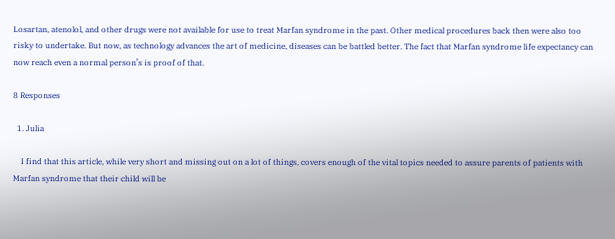Losartan, atenolol, and other drugs were not available for use to treat Marfan syndrome in the past. Other medical procedures back then were also too risky to undertake. But now, as technology advances the art of medicine, diseases can be battled better. The fact that Marfan syndrome life expectancy can now reach even a normal person’s is proof of that.

8 Responses

  1. Julia

    I find that this article, while very short and missing out on a lot of things, covers enough of the vital topics needed to assure parents of patients with Marfan syndrome that their child will be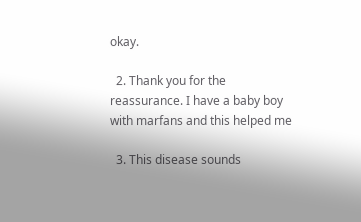okay.

  2. Thank you for the reassurance. I have a baby boy with marfans and this helped me

  3. This disease sounds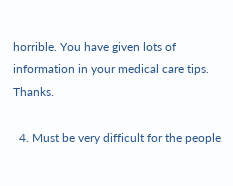horrible. You have given lots of information in your medical care tips. Thanks.

  4. Must be very difficult for the people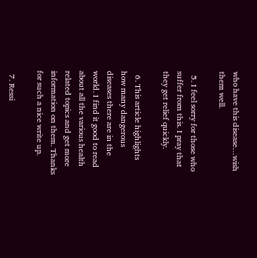who have this disease…wish them well.

  5. I feel sorry for those who suffer from this. I pray that they get relief quickly.

  6. This article highlights how many dangerous diseases there are in the world. I find it good to read about all the various health related topics and get more information on them. Thanks for such a nice write up.

  7. Ressi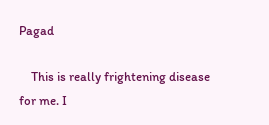Pagad

    This is really frightening disease for me. I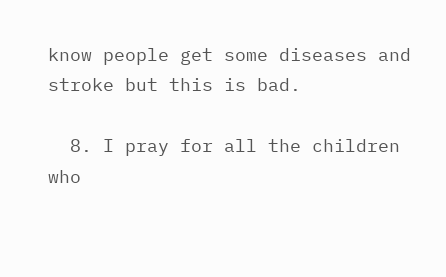know people get some diseases and stroke but this is bad.

  8. I pray for all the children who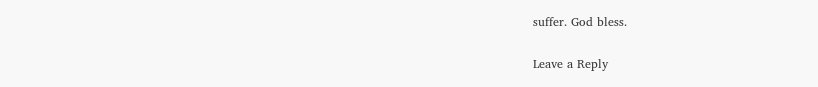suffer. God bless.

Leave a Reply